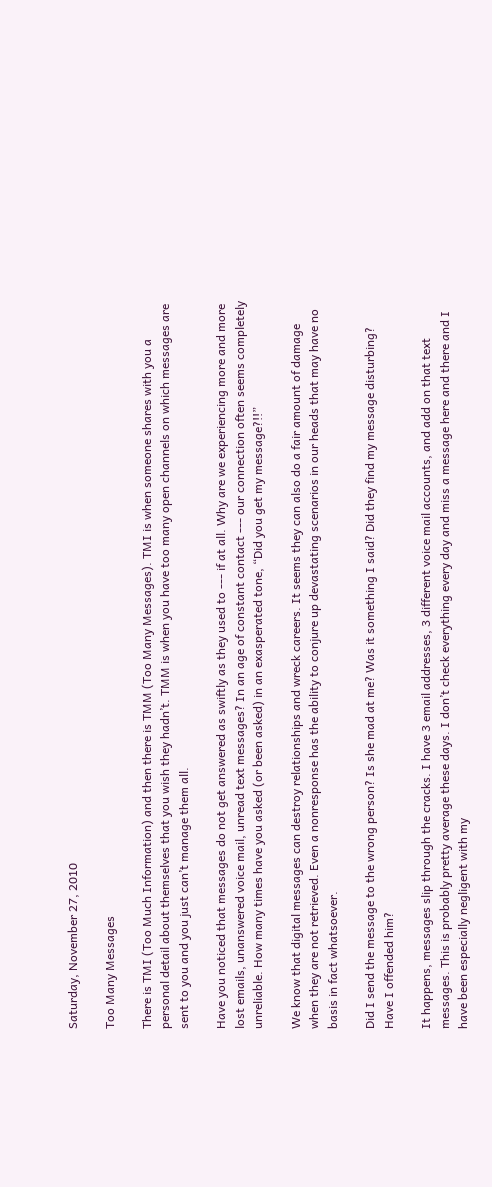Saturday, November 27, 2010

Too Many Messages

There is TMI (Too Much Information) and then there is TMM (Too Many Messages). TMI is when someone shares with you a personal detail about themselves that you wish they hadn’t. TMM is when you have too many open channels on which messages are sent to you and you just can’t manage them all.

Have you noticed that messages do not get answered as swiftly as they used to --- if at all. Why are we experiencing more and more lost emails, unanswered voice mail, unread text messages? In an age of constant contact --- our connection often seems completely unreliable. How many times have you asked (or been asked) in an exasperated tone, “Did you get my message?!!”

We know that digital messages can destroy relationships and wreck careers. It seems they can also do a fair amount of damage when they are not retrieved. Even a nonresponse has the ability to conjure up devastating scenarios in our heads that may have no basis in fact whatsoever.

Did I send the message to the wrong person? Is she mad at me? Was it something I said? Did they find my message disturbing? Have I offended him?

It happens, messages slip through the cracks. I have 3 email addresses, 3 different voice mail accounts, and add on that text messages. This is probably pretty average these days. I don’t check everything every day and miss a message here and there and I have been especially negligent with my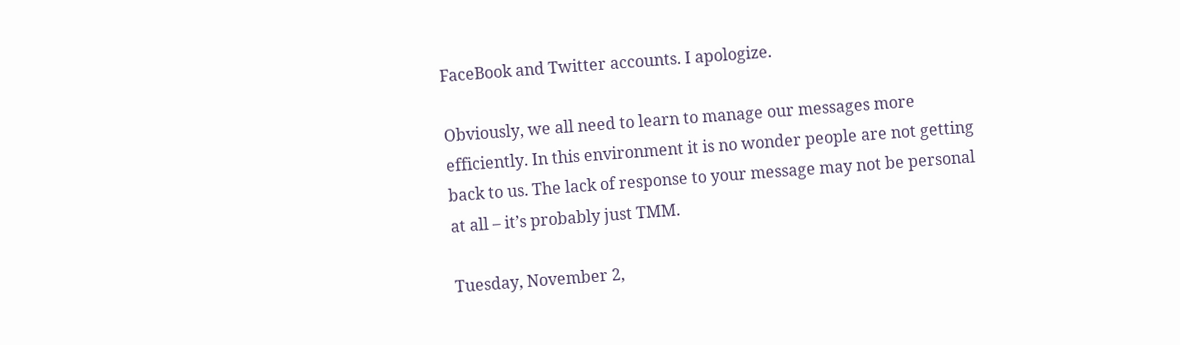FaceBook and Twitter accounts. I apologize.

Obviously, we all need to learn to manage our messages more efficiently. In this environment it is no wonder people are not getting back to us. The lack of response to your message may not be personal at all – it’s probably just TMM.

Tuesday, November 2,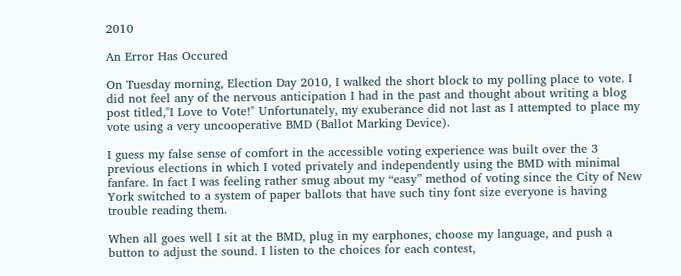2010

An Error Has Occured

On Tuesday morning, Election Day 2010, I walked the short block to my polling place to vote. I did not feel any of the nervous anticipation I had in the past and thought about writing a blog post titled,"I Love to Vote!" Unfortunately, my exuberance did not last as I attempted to place my vote using a very uncooperative BMD (Ballot Marking Device).

I guess my false sense of comfort in the accessible voting experience was built over the 3 previous elections in which I voted privately and independently using the BMD with minimal fanfare. In fact I was feeling rather smug about my “easy” method of voting since the City of New York switched to a system of paper ballots that have such tiny font size everyone is having trouble reading them.

When all goes well I sit at the BMD, plug in my earphones, choose my language, and push a button to adjust the sound. I listen to the choices for each contest,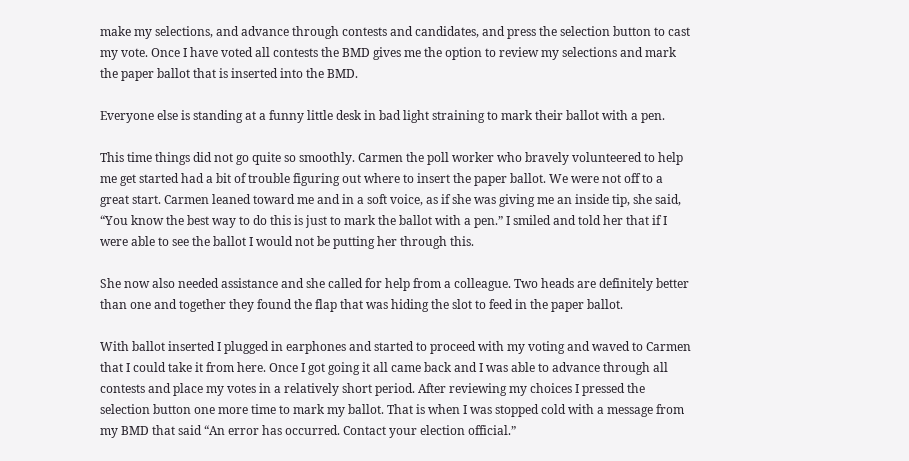make my selections, and advance through contests and candidates, and press the selection button to cast my vote. Once I have voted all contests the BMD gives me the option to review my selections and mark the paper ballot that is inserted into the BMD.

Everyone else is standing at a funny little desk in bad light straining to mark their ballot with a pen.

This time things did not go quite so smoothly. Carmen the poll worker who bravely volunteered to help me get started had a bit of trouble figuring out where to insert the paper ballot. We were not off to a great start. Carmen leaned toward me and in a soft voice, as if she was giving me an inside tip, she said, “You know the best way to do this is just to mark the ballot with a pen.” I smiled and told her that if I were able to see the ballot I would not be putting her through this.

She now also needed assistance and she called for help from a colleague. Two heads are definitely better than one and together they found the flap that was hiding the slot to feed in the paper ballot.

With ballot inserted I plugged in earphones and started to proceed with my voting and waved to Carmen that I could take it from here. Once I got going it all came back and I was able to advance through all contests and place my votes in a relatively short period. After reviewing my choices I pressed the selection button one more time to mark my ballot. That is when I was stopped cold with a message from my BMD that said “An error has occurred. Contact your election official.”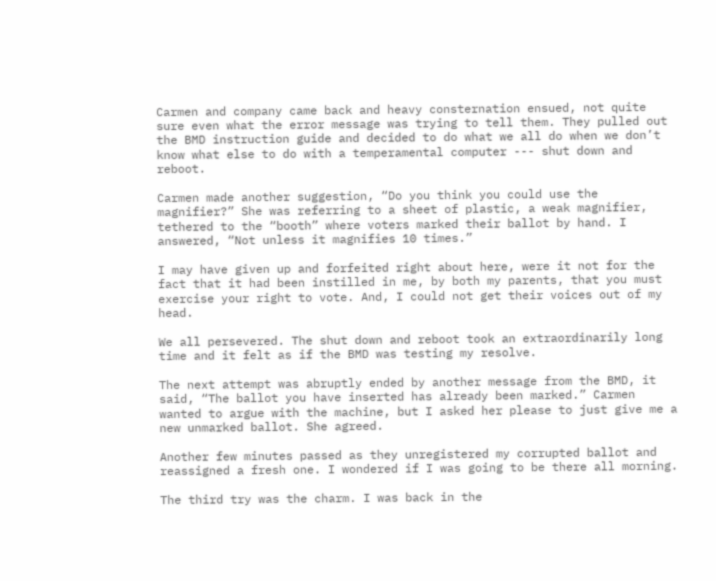Carmen and company came back and heavy consternation ensued, not quite sure even what the error message was trying to tell them. They pulled out the BMD instruction guide and decided to do what we all do when we don’t know what else to do with a temperamental computer --- shut down and reboot.

Carmen made another suggestion, “Do you think you could use the magnifier?” She was referring to a sheet of plastic, a weak magnifier, tethered to the “booth” where voters marked their ballot by hand. I answered, “Not unless it magnifies 10 times.”

I may have given up and forfeited right about here, were it not for the fact that it had been instilled in me, by both my parents, that you must exercise your right to vote. And, I could not get their voices out of my head.

We all persevered. The shut down and reboot took an extraordinarily long time and it felt as if the BMD was testing my resolve.

The next attempt was abruptly ended by another message from the BMD, it said, “The ballot you have inserted has already been marked.” Carmen wanted to argue with the machine, but I asked her please to just give me a new unmarked ballot. She agreed.

Another few minutes passed as they unregistered my corrupted ballot and reassigned a fresh one. I wondered if I was going to be there all morning.

The third try was the charm. I was back in the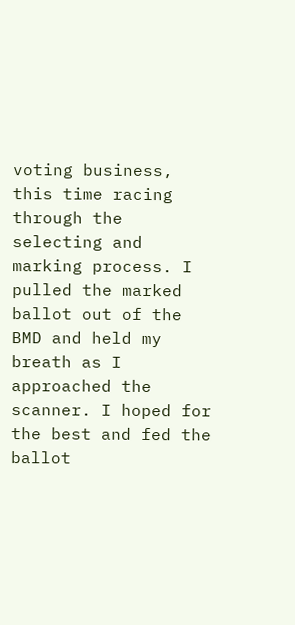voting business, this time racing through the selecting and marking process. I pulled the marked ballot out of the BMD and held my breath as I approached the scanner. I hoped for the best and fed the ballot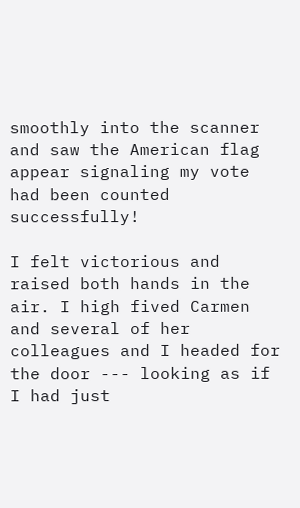smoothly into the scanner and saw the American flag appear signaling my vote had been counted successfully!

I felt victorious and raised both hands in the air. I high fived Carmen and several of her colleagues and I headed for the door --- looking as if I had just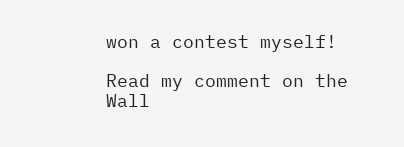won a contest myself!

Read my comment on the Wall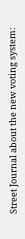Street Journal about the new voting system: